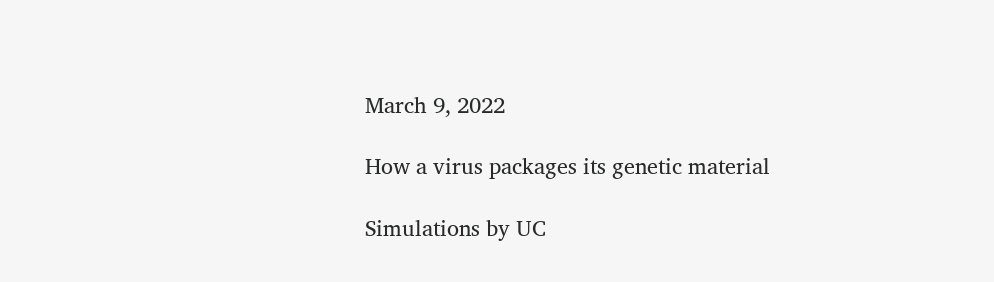March 9, 2022

How a virus packages its genetic material

Simulations by UC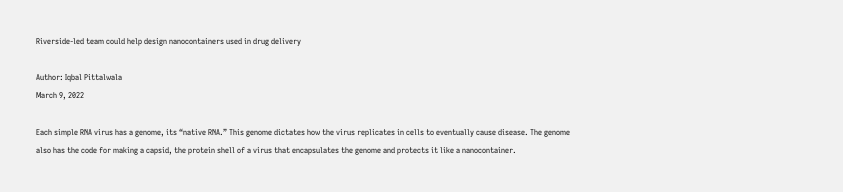Riverside-led team could help design nanocontainers used in drug delivery

Author: Iqbal Pittalwala
March 9, 2022

Each simple RNA virus has a genome, its “native RNA.” This genome dictates how the virus replicates in cells to eventually cause disease. The genome also has the code for making a capsid, the protein shell of a virus that encapsulates the genome and protects it like a nanocontainer.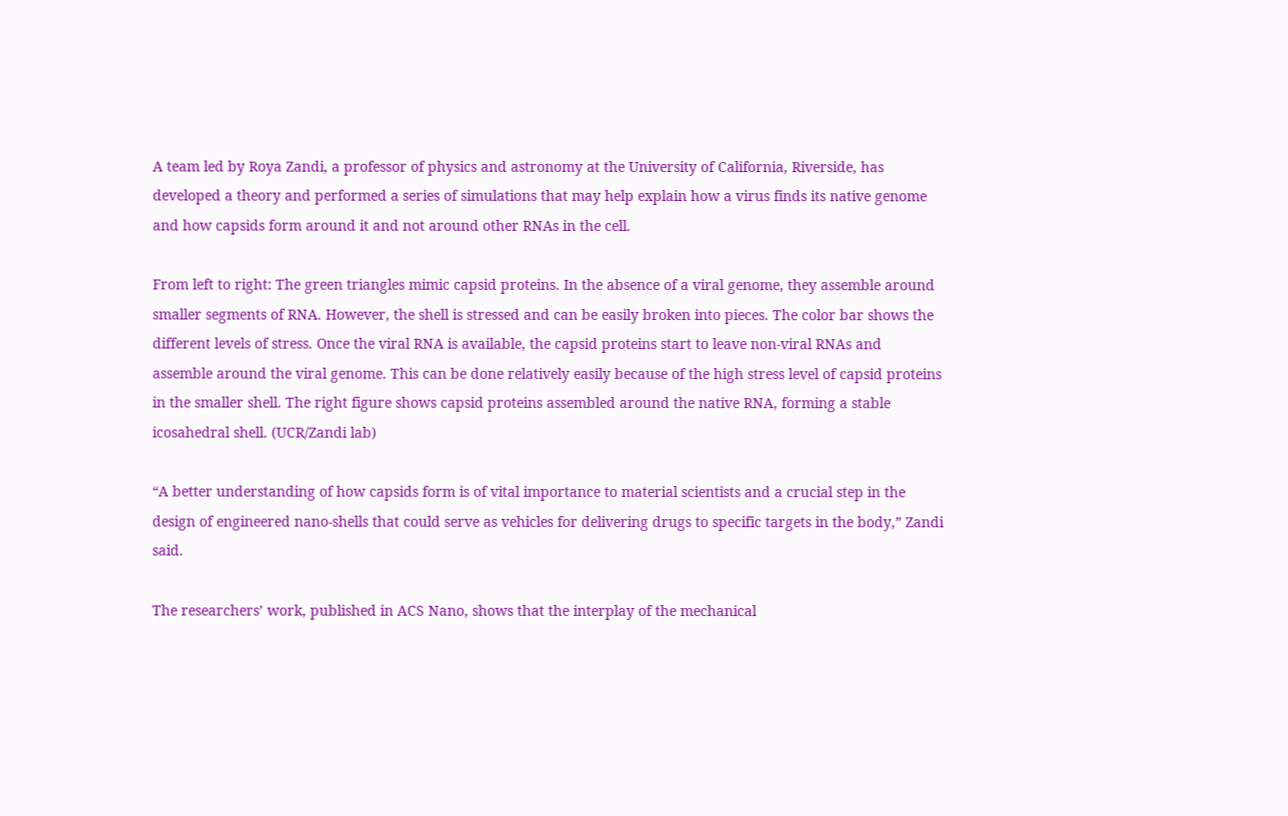A team led by Roya Zandi, a professor of physics and astronomy at the University of California, Riverside, has developed a theory and performed a series of simulations that may help explain how a virus finds its native genome and how capsids form around it and not around other RNAs in the cell.

From left to right: The green triangles mimic capsid proteins. In the absence of a viral genome, they assemble around smaller segments of RNA. However, the shell is stressed and can be easily broken into pieces. The color bar shows the different levels of stress. Once the viral RNA is available, the capsid proteins start to leave non-viral RNAs and assemble around the viral genome. This can be done relatively easily because of the high stress level of capsid proteins in the smaller shell. The right figure shows capsid proteins assembled around the native RNA, forming a stable icosahedral shell. (UCR/Zandi lab)

“A better understanding of how capsids form is of vital importance to material scientists and a crucial step in the design of engineered nano-shells that could serve as vehicles for delivering drugs to specific targets in the body,” Zandi said.

The researchers’ work, published in ACS Nano, shows that the interplay of the mechanical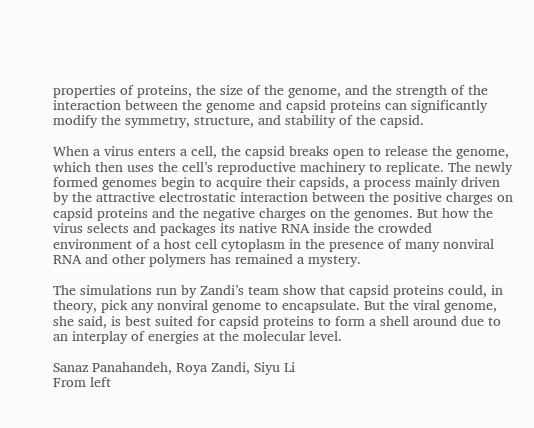properties of proteins, the size of the genome, and the strength of the interaction between the genome and capsid proteins can significantly modify the symmetry, structure, and stability of the capsid.

When a virus enters a cell, the capsid breaks open to release the genome, which then uses the cell’s reproductive machinery to replicate. The newly formed genomes begin to acquire their capsids, a process mainly driven by the attractive electrostatic interaction between the positive charges on capsid proteins and the negative charges on the genomes. But how the virus selects and packages its native RNA inside the crowded environment of a host cell cytoplasm in the presence of many nonviral RNA and other polymers has remained a mystery.

The simulations run by Zandi’s team show that capsid proteins could, in theory, pick any nonviral genome to encapsulate. But the viral genome, she said, is best suited for capsid proteins to form a shell around due to an interplay of energies at the molecular level.

Sanaz Panahandeh, Roya Zandi, Siyu Li
From left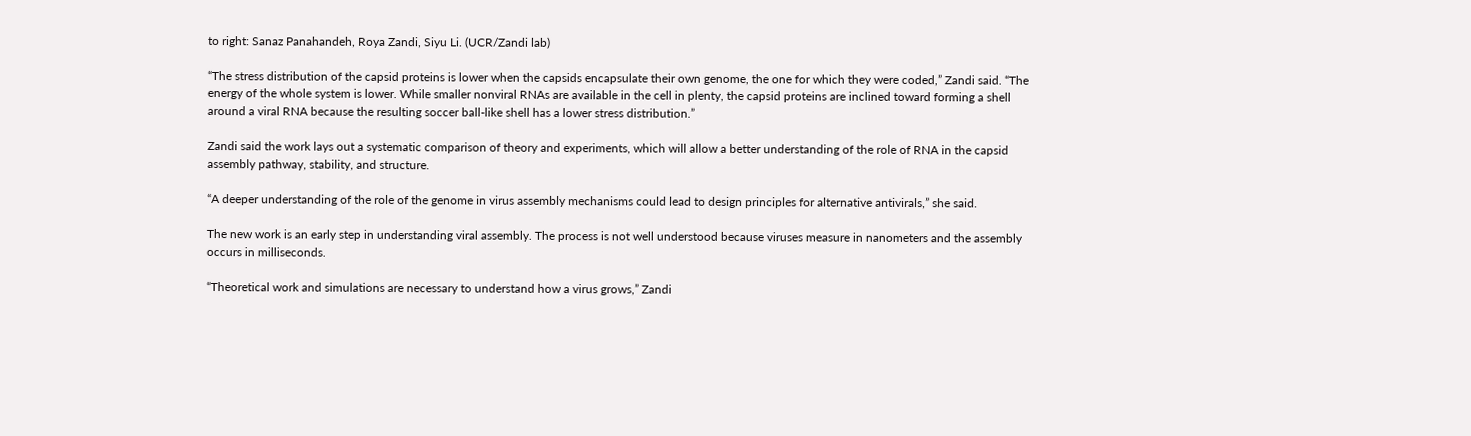to right: Sanaz Panahandeh, Roya Zandi, Siyu Li. (UCR/Zandi lab)

“The stress distribution of the capsid proteins is lower when the capsids encapsulate their own genome, the one for which they were coded,” Zandi said. “The energy of the whole system is lower. While smaller nonviral RNAs are available in the cell in plenty, the capsid proteins are inclined toward forming a shell around a viral RNA because the resulting soccer ball-like shell has a lower stress distribution.”

Zandi said the work lays out a systematic comparison of theory and experiments, which will allow a better understanding of the role of RNA in the capsid assembly pathway, stability, and structure.

“A deeper understanding of the role of the genome in virus assembly mechanisms could lead to design principles for alternative antivirals,” she said.

The new work is an early step in understanding viral assembly. The process is not well understood because viruses measure in nanometers and the assembly occurs in milliseconds.

“Theoretical work and simulations are necessary to understand how a virus grows,” Zandi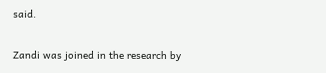said.

Zandi was joined in the research by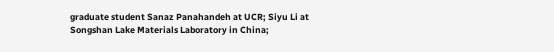graduate student Sanaz Panahandeh at UCR; Siyu Li at Songshan Lake Materials Laboratory in China;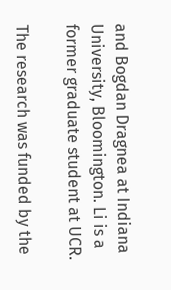and Bogdan Dragnea at Indiana University, Bloomington. Li is a former graduate student at UCR.

The research was funded by the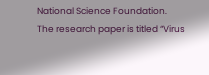National Science Foundation. The research paper is titled “Virus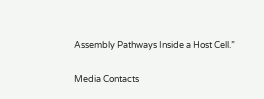Assembly Pathways Inside a Host Cell.”

Media Contacts